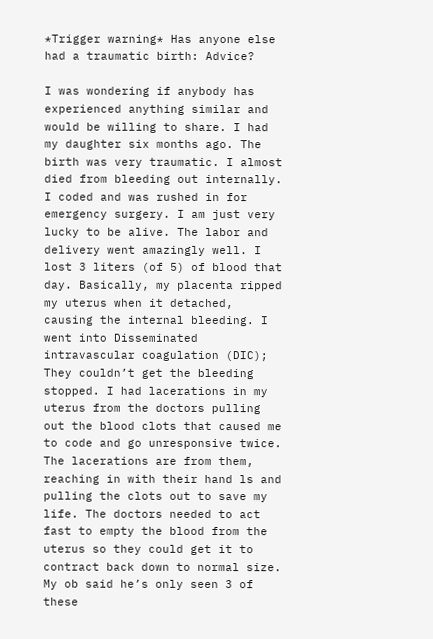*Trigger warning* Has anyone else had a traumatic birth: Advice?

I was wondering if anybody has experienced anything similar and would be willing to share. I had my daughter six months ago. The birth was very traumatic. I almost died from bleeding out internally. I coded and was rushed in for emergency surgery. I am just very lucky to be alive. The labor and delivery went amazingly well. I lost 3 liters (of 5) of blood that day. Basically, my placenta ripped my uterus when it detached, causing the internal bleeding. I went into Disseminated intravascular coagulation (DIC); They couldn’t get the bleeding stopped. I had lacerations in my uterus from the doctors pulling out the blood clots that caused me to code and go unresponsive twice. The lacerations are from them, reaching in with their hand ls and pulling the clots out to save my life. The doctors needed to act fast to empty the blood from the uterus so they could get it to contract back down to normal size. My ob said he’s only seen 3 of these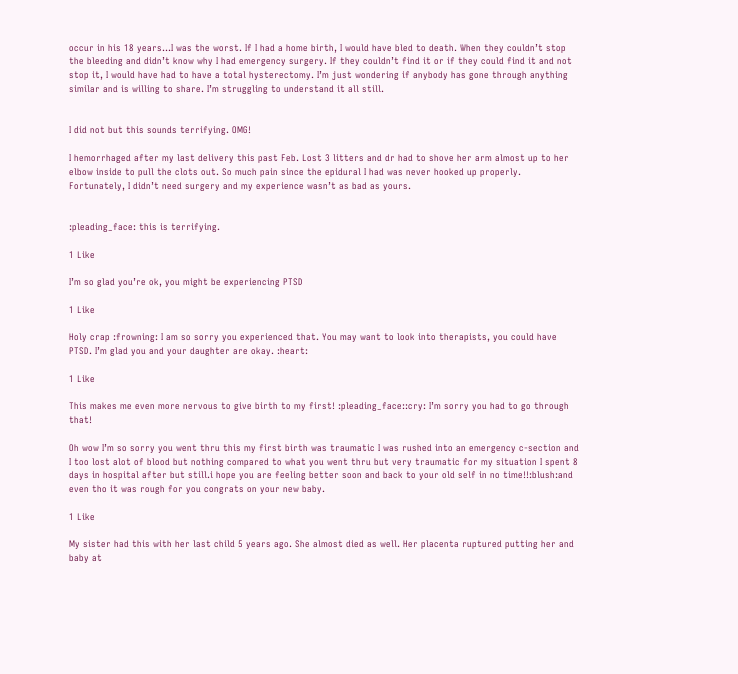occur in his 18 years…I was the worst. If I had a home birth, I would have bled to death. When they couldn’t stop the bleeding and didn’t know why I had emergency surgery. If they couldn’t find it or if they could find it and not stop it, I would have had to have a total hysterectomy. I’m just wondering if anybody has gone through anything similar and is willing to share. I’m struggling to understand it all still.


I did not but this sounds terrifying. OMG!

I hemorrhaged after my last delivery this past Feb. Lost 3 litters and dr had to shove her arm almost up to her elbow inside to pull the clots out. So much pain since the epidural I had was never hooked up properly. Fortunately, I didn’t need surgery and my experience wasn’t as bad as yours.


:pleading_face: this is terrifying.

1 Like

I’m so glad you’re ok, you might be experiencing PTSD

1 Like

Holy crap :frowning: I am so sorry you experienced that. You may want to look into therapists, you could have PTSD. I’m glad you and your daughter are okay. :heart:

1 Like

This makes me even more nervous to give birth to my first! :pleading_face::cry: I’m sorry you had to go through that!

Oh wow I’m so sorry you went thru this my first birth was traumatic I was rushed into an emergency c-section and I too lost alot of blood but nothing compared to what you went thru but very traumatic for my situation I spent 8 days in hospital after but still.i hope you are feeling better soon and back to your old self in no time!!:blush:and even tho it was rough for you congrats on your new baby.

1 Like

My sister had this with her last child 5 years ago. She almost died as well. Her placenta ruptured putting her and baby at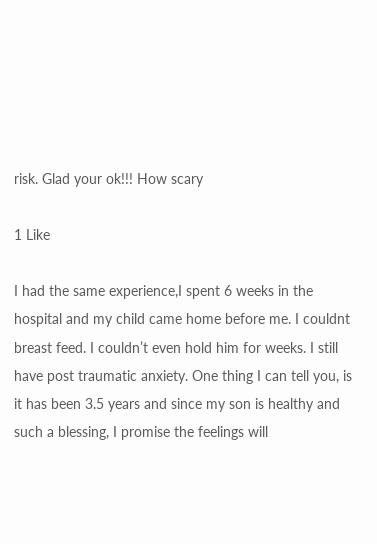risk. Glad your ok!!! How scary

1 Like

I had the same experience,I spent 6 weeks in the hospital and my child came home before me. I couldnt breast feed. I couldn’t even hold him for weeks. I still have post traumatic anxiety. One thing I can tell you, is it has been 3.5 years and since my son is healthy and such a blessing, I promise the feelings will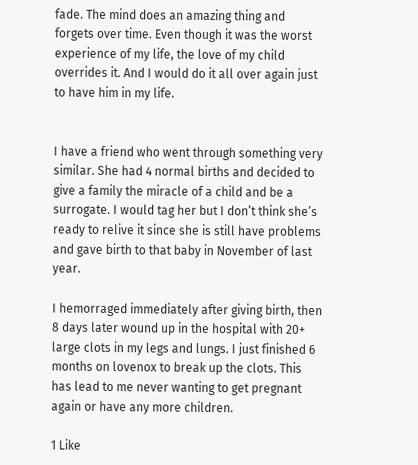fade. The mind does an amazing thing and forgets over time. Even though it was the worst experience of my life, the love of my child overrides it. And I would do it all over again just to have him in my life.


I have a friend who went through something very similar. She had 4 normal births and decided to give a family the miracle of a child and be a surrogate. I would tag her but I don’t think she’s ready to relive it since she is still have problems and gave birth to that baby in November of last year.

I hemorraged immediately after giving birth, then 8 days later wound up in the hospital with 20+ large clots in my legs and lungs. I just finished 6 months on lovenox to break up the clots. This has lead to me never wanting to get pregnant again or have any more children.

1 Like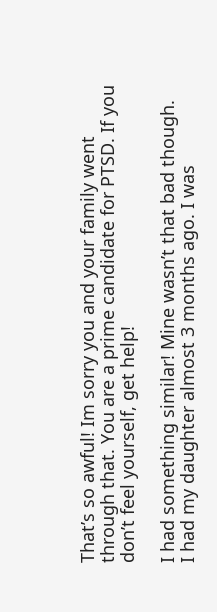That’s so awful! Im sorry you and your family went through that. You are a prime candidate for PTSD. If you don’t feel yourself, get help!

I had something similar! Mine wasn’t that bad though.
I had my daughter almost 3 months ago. I was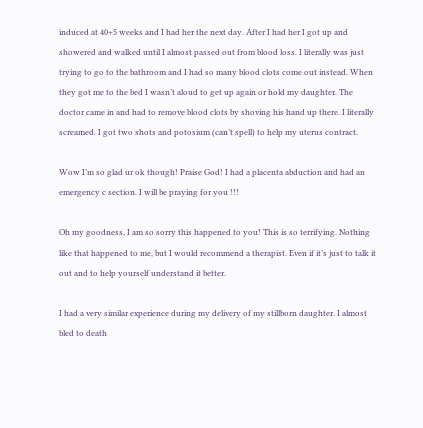induced at 40+5 weeks and I had her the next day. After I had her I got up and showered and walked until I almost passed out from blood loss. I literally was just trying to go to the bathroom and I had so many blood clots come out instead. When they got me to the bed I wasn’t aloud to get up again or hold my daughter. The doctor came in and had to remove blood clots by shoving his hand up there. I literally screamed. I got two shots and potosium (can’t spell) to help my uterus contract.

Wow I’m so glad ur ok though! Praise God! I had a placenta abduction and had an emergency c section. I will be praying for you !!!

Oh my goodness, I am so sorry this happened to you! This is so terrifying. Nothing like that happened to me, but I would recommend a therapist. Even if it’s just to talk it out and to help yourself understand it better.

I had a very similar experience during my delivery of my stillborn daughter. I almost bled to death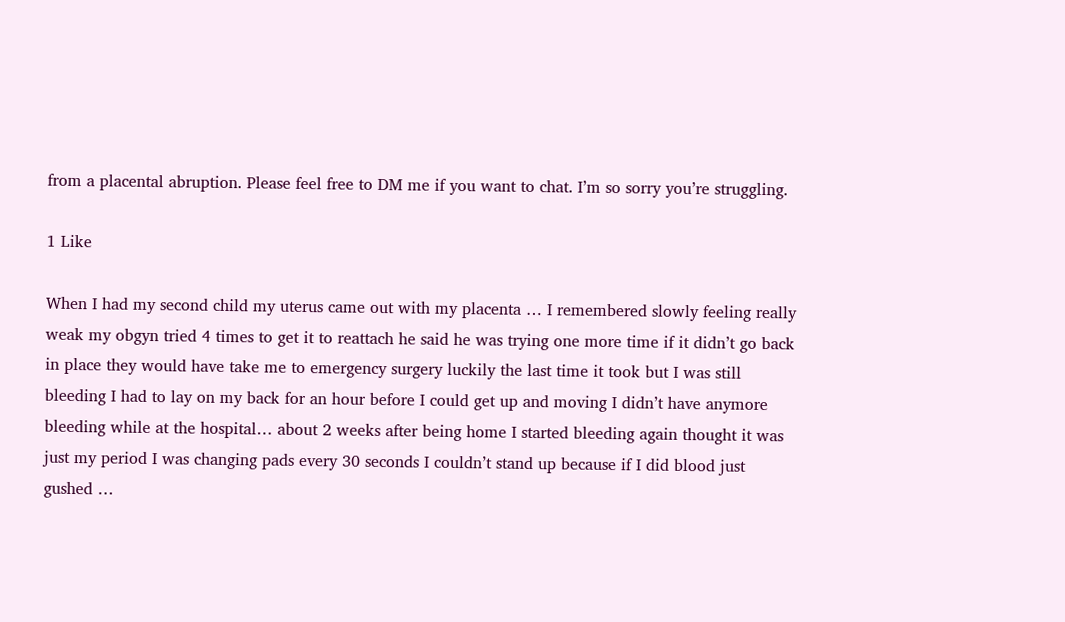from a placental abruption. Please feel free to DM me if you want to chat. I’m so sorry you’re struggling.

1 Like

When I had my second child my uterus came out with my placenta … I remembered slowly feeling really weak my obgyn tried 4 times to get it to reattach he said he was trying one more time if it didn’t go back in place they would have take me to emergency surgery luckily the last time it took but I was still bleeding I had to lay on my back for an hour before I could get up and moving I didn’t have anymore bleeding while at the hospital… about 2 weeks after being home I started bleeding again thought it was just my period I was changing pads every 30 seconds I couldn’t stand up because if I did blood just gushed …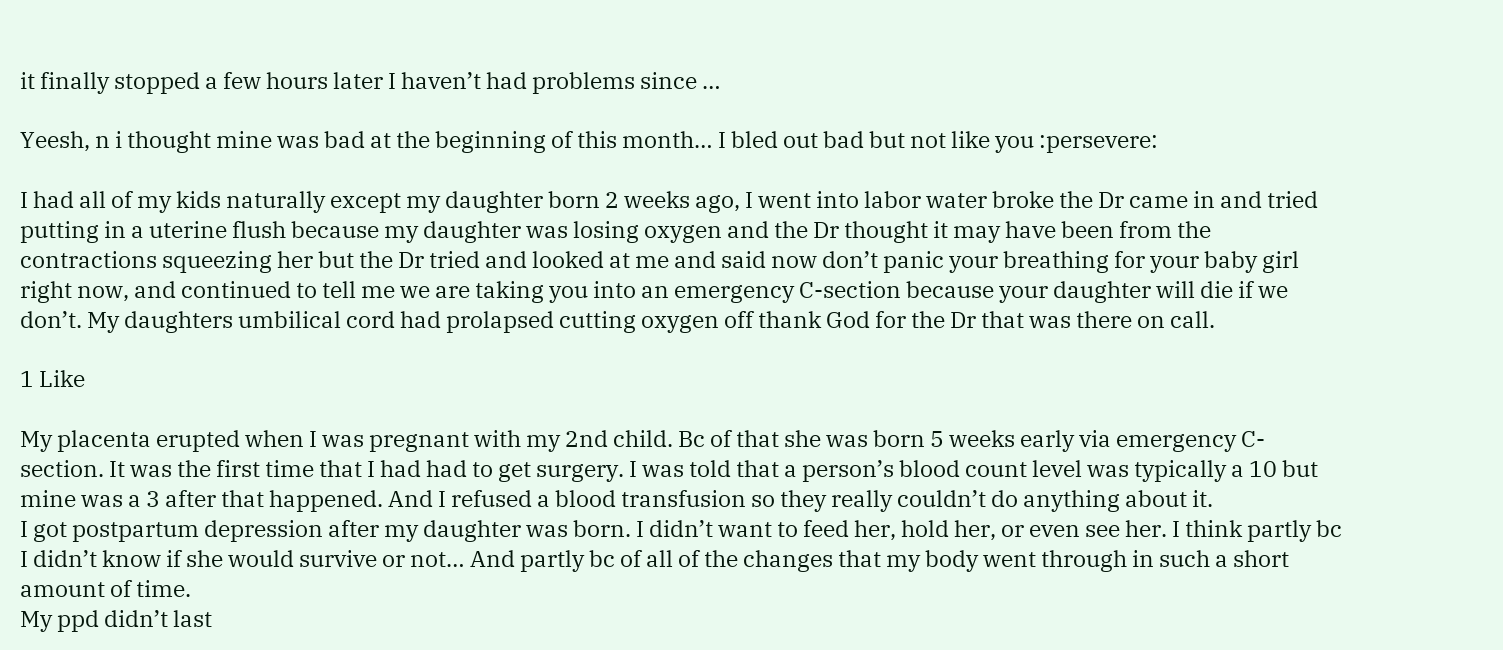it finally stopped a few hours later I haven’t had problems since …

Yeesh, n i thought mine was bad at the beginning of this month… I bled out bad but not like you :persevere:

I had all of my kids naturally except my daughter born 2 weeks ago, I went into labor water broke the Dr came in and tried putting in a uterine flush because my daughter was losing oxygen and the Dr thought it may have been from the contractions squeezing her but the Dr tried and looked at me and said now don’t panic your breathing for your baby girl right now, and continued to tell me we are taking you into an emergency C-section because your daughter will die if we don’t. My daughters umbilical cord had prolapsed cutting oxygen off thank God for the Dr that was there on call.

1 Like

My placenta erupted when I was pregnant with my 2nd child. Bc of that she was born 5 weeks early via emergency C-section. It was the first time that I had had to get surgery. I was told that a person’s blood count level was typically a 10 but mine was a 3 after that happened. And I refused a blood transfusion so they really couldn’t do anything about it.
I got postpartum depression after my daughter was born. I didn’t want to feed her, hold her, or even see her. I think partly bc I didn’t know if she would survive or not… And partly bc of all of the changes that my body went through in such a short amount of time.
My ppd didn’t last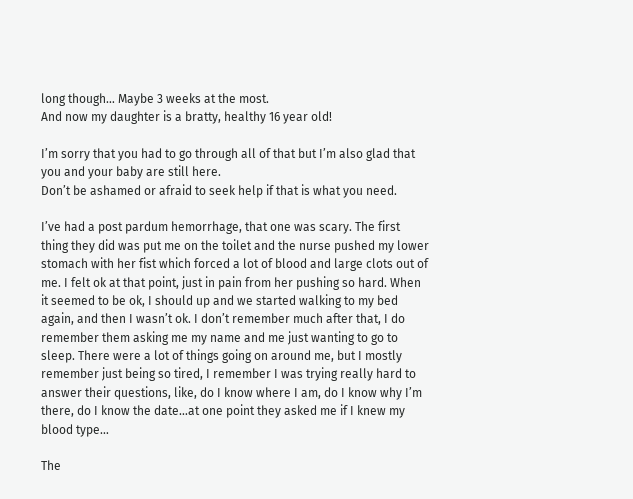long though… Maybe 3 weeks at the most.
And now my daughter is a bratty, healthy 16 year old!

I’m sorry that you had to go through all of that but I’m also glad that you and your baby are still here.
Don’t be ashamed or afraid to seek help if that is what you need.

I’ve had a post pardum hemorrhage, that one was scary. The first thing they did was put me on the toilet and the nurse pushed my lower stomach with her fist which forced a lot of blood and large clots out of me. I felt ok at that point, just in pain from her pushing so hard. When it seemed to be ok, I should up and we started walking to my bed again, and then I wasn’t ok. I don’t remember much after that, I do remember them asking me my name and me just wanting to go to sleep. There were a lot of things going on around me, but I mostly remember just being so tired, I remember I was trying really hard to answer their questions, like, do I know where I am, do I know why I’m there, do I know the date…at one point they asked me if I knew my blood type…

The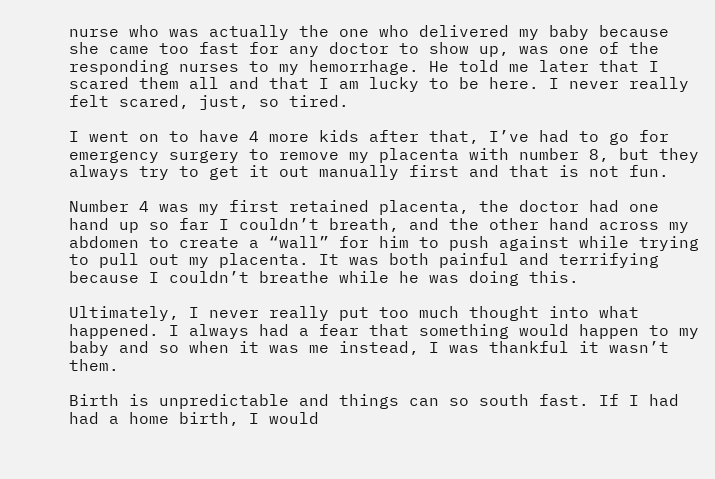nurse who was actually the one who delivered my baby because she came too fast for any doctor to show up, was one of the responding nurses to my hemorrhage. He told me later that I scared them all and that I am lucky to be here. I never really felt scared, just, so tired.

I went on to have 4 more kids after that, I’ve had to go for emergency surgery to remove my placenta with number 8, but they always try to get it out manually first and that is not fun.

Number 4 was my first retained placenta, the doctor had one hand up so far I couldn’t breath, and the other hand across my abdomen to create a “wall” for him to push against while trying to pull out my placenta. It was both painful and terrifying because I couldn’t breathe while he was doing this.

Ultimately, I never really put too much thought into what happened. I always had a fear that something would happen to my baby and so when it was me instead, I was thankful it wasn’t them.

Birth is unpredictable and things can so south fast. If I had had a home birth, I would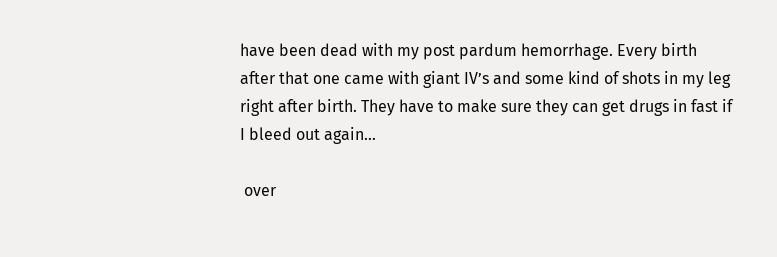have been dead with my post pardum hemorrhage. Every birth after that one came with giant IV’s and some kind of shots in my leg right after birth. They have to make sure they can get drugs in fast if I bleed out again…

 over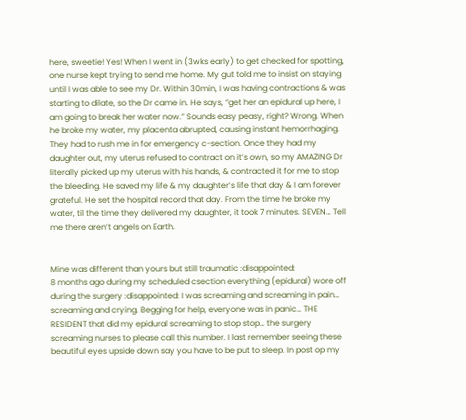here, sweetie! Yes! When I went in (3wks early) to get checked for spotting, one nurse kept trying to send me home. My gut told me to insist on staying until I was able to see my Dr. Within 30min, I was having contractions & was starting to dilate, so the Dr came in. He says, “get her an epidural up here, I am going to break her water now.” Sounds easy peasy, right? Wrong. When he broke my water, my placenta abrupted, causing instant hemorrhaging. They had to rush me in for emergency c-section. Once they had my daughter out, my uterus refused to contract on it’s own, so my AMAZING Dr literally picked up my uterus with his hands, & contracted it for me to stop the bleeding. He saved my life & my daughter’s life that day & I am forever grateful. He set the hospital record that day. From the time he broke my water, til the time they delivered my daughter, it took 7 minutes. SEVEN… Tell me there aren’t angels on Earth.


Mine was different than yours but still traumatic :disappointed:
8 months ago during my scheduled csection everything (epidural) wore off during the surgery :disappointed: I was screaming and screaming in pain… screaming and crying. Begging for help, everyone was in panic… THE RESIDENT that did my epidural screaming to stop stop… the surgery screaming nurses to please call this number. I last remember seeing these beautiful eyes upside down say you have to be put to sleep. In post op my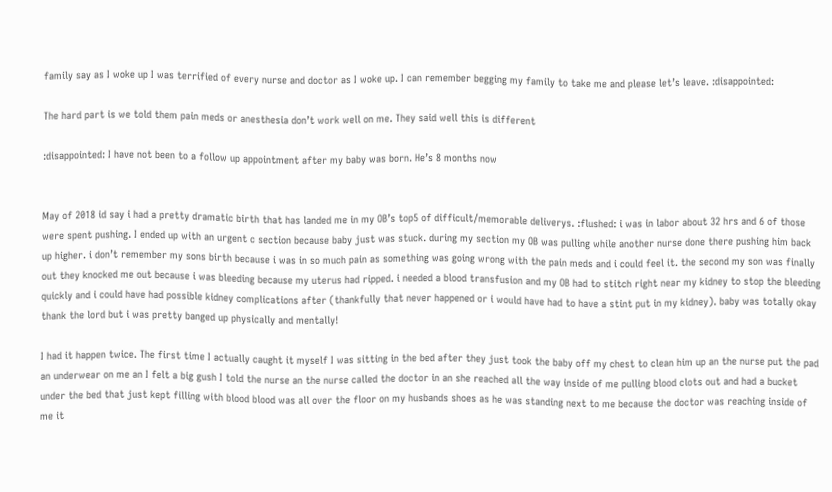family say as I woke up I was terrified of every nurse and doctor as I woke up. I can remember begging my family to take me and please let’s leave. :disappointed:

The hard part is we told them pain meds or anesthesia don’t work well on me. They said well this is different

:disappointed: I have not been to a follow up appointment after my baby was born. He’s 8 months now


May of 2018 id say i had a pretty dramatic birth that has landed me in my OB’s top5 of difficult/memorable deliverys. :flushed: i was in labor about 32 hrs and 6 of those were spent pushing. I ended up with an urgent c section because baby just was stuck. during my section my OB was pulling while another nurse done there pushing him back up higher. i don’t remember my sons birth because i was in so much pain as something was going wrong with the pain meds and i could feel it. the second my son was finally out they knocked me out because i was bleeding because my uterus had ripped. i needed a blood transfusion and my OB had to stitch right near my kidney to stop the bleeding quickly and i could have had possible kidney complications after (thankfully that never happened or i would have had to have a stint put in my kidney). baby was totally okay thank the lord but i was pretty banged up physically and mentally!

I had it happen twice. The first time I actually caught it myself I was sitting in the bed after they just took the baby off my chest to clean him up an the nurse put the pad an underwear on me an I felt a big gush I told the nurse an the nurse called the doctor in an she reached all the way inside of me pulling blood clots out and had a bucket under the bed that just kept filling with blood blood was all over the floor on my husbands shoes as he was standing next to me because the doctor was reaching inside of me it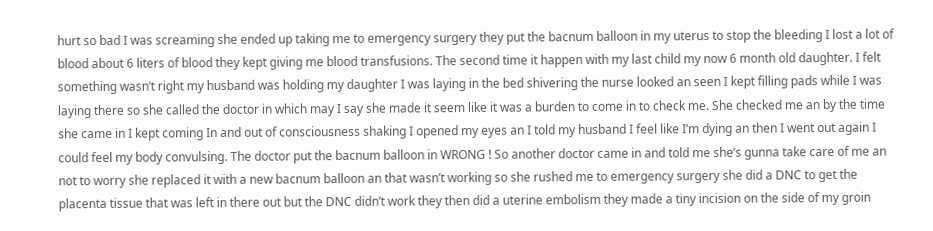hurt so bad I was screaming she ended up taking me to emergency surgery they put the bacnum balloon in my uterus to stop the bleeding I lost a lot of blood about 6 liters of blood they kept giving me blood transfusions. The second time it happen with my last child my now 6 month old daughter. I felt something wasn’t right my husband was holding my daughter I was laying in the bed shivering the nurse looked an seen I kept filling pads while I was laying there so she called the doctor in which may I say she made it seem like it was a burden to come in to check me. She checked me an by the time she came in I kept coming In and out of consciousness shaking I opened my eyes an I told my husband I feel like I’m dying an then I went out again I could feel my body convulsing. The doctor put the bacnum balloon in WRONG ! So another doctor came in and told me she’s gunna take care of me an not to worry she replaced it with a new bacnum balloon an that wasn’t working so she rushed me to emergency surgery she did a DNC to get the placenta tissue that was left in there out but the DNC didn’t work they then did a uterine embolism they made a tiny incision on the side of my groin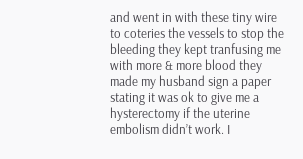and went in with these tiny wire to coteries the vessels to stop the bleeding they kept tranfusing me with more & more blood they made my husband sign a paper stating it was ok to give me a hysterectomy if the uterine embolism didn’t work. I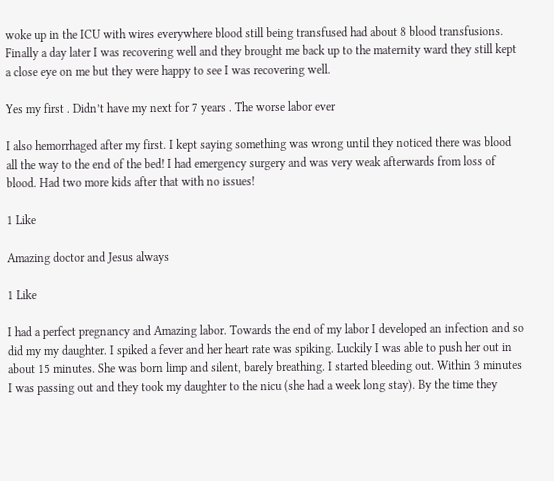woke up in the ICU with wires everywhere blood still being transfused had about 8 blood transfusions. Finally a day later I was recovering well and they brought me back up to the maternity ward they still kept a close eye on me but they were happy to see I was recovering well.

Yes my first . Didn’t have my next for 7 years . The worse labor ever

I also hemorrhaged after my first. I kept saying something was wrong until they noticed there was blood all the way to the end of the bed! I had emergency surgery and was very weak afterwards from loss of blood. Had two more kids after that with no issues!

1 Like

Amazing doctor and Jesus always

1 Like

I had a perfect pregnancy and Amazing labor. Towards the end of my labor I developed an infection and so did my my daughter. I spiked a fever and her heart rate was spiking. Luckily I was able to push her out in about 15 minutes. She was born limp and silent, barely breathing. I started bleeding out. Within 3 minutes I was passing out and they took my daughter to the nicu (she had a week long stay). By the time they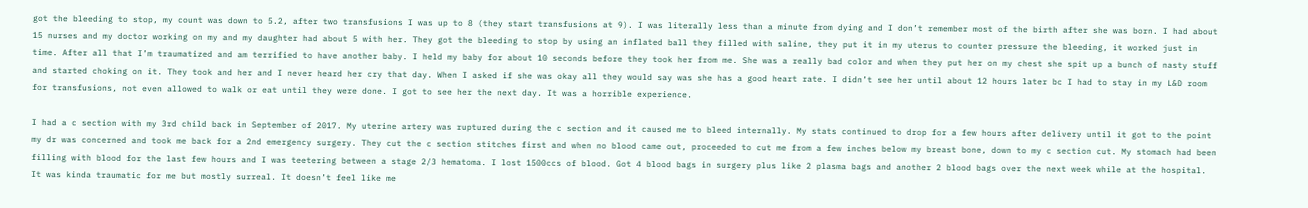got the bleeding to stop, my count was down to 5.2, after two transfusions I was up to 8 (they start transfusions at 9). I was literally less than a minute from dying and I don’t remember most of the birth after she was born. I had about 15 nurses and my doctor working on my and my daughter had about 5 with her. They got the bleeding to stop by using an inflated ball they filled with saline, they put it in my uterus to counter pressure the bleeding, it worked just in time. After all that I’m traumatized and am terrified to have another baby. I held my baby for about 10 seconds before they took her from me. She was a really bad color and when they put her on my chest she spit up a bunch of nasty stuff and started choking on it. They took and her and I never heard her cry that day. When I asked if she was okay all they would say was she has a good heart rate. I didn’t see her until about 12 hours later bc I had to stay in my L&D room for transfusions, not even allowed to walk or eat until they were done. I got to see her the next day. It was a horrible experience.

I had a c section with my 3rd child back in September of 2017. My uterine artery was ruptured during the c section and it caused me to bleed internally. My stats continued to drop for a few hours after delivery until it got to the point my dr was concerned and took me back for a 2nd emergency surgery. They cut the c section stitches first and when no blood came out, proceeded to cut me from a few inches below my breast bone, down to my c section cut. My stomach had been filling with blood for the last few hours and I was teetering between a stage 2/3 hematoma. I lost 1500ccs of blood. Got 4 blood bags in surgery plus like 2 plasma bags and another 2 blood bags over the next week while at the hospital. It was kinda traumatic for me but mostly surreal. It doesn’t feel like me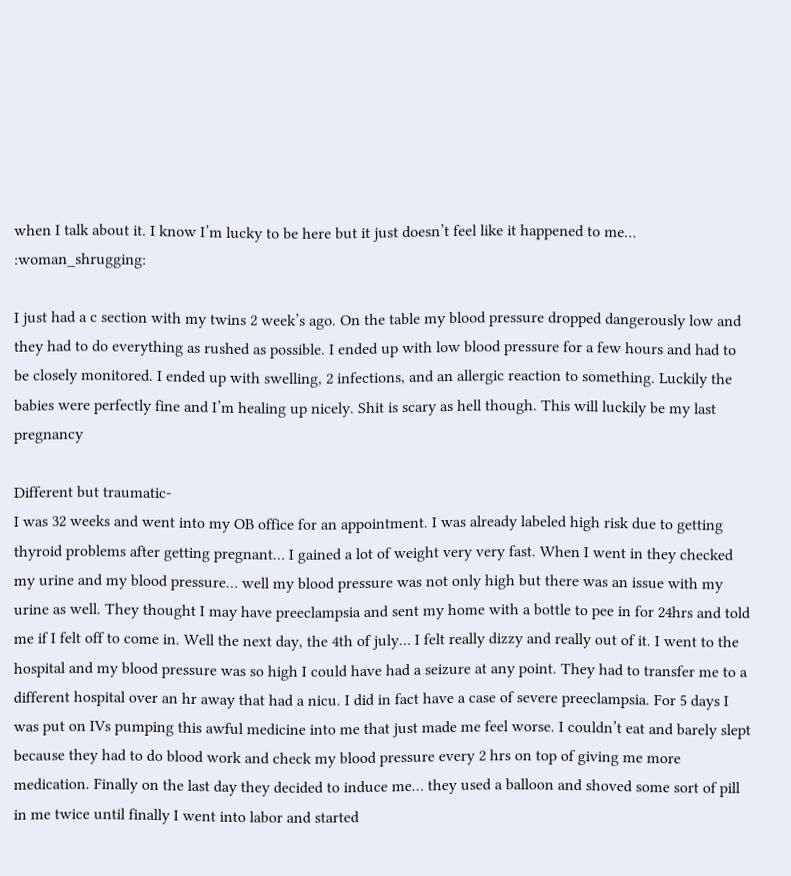when I talk about it. I know I’m lucky to be here but it just doesn’t feel like it happened to me… :woman_shrugging:

I just had a c section with my twins 2 week’s ago. On the table my blood pressure dropped dangerously low and they had to do everything as rushed as possible. I ended up with low blood pressure for a few hours and had to be closely monitored. I ended up with swelling, 2 infections, and an allergic reaction to something. Luckily the babies were perfectly fine and I’m healing up nicely. Shit is scary as hell though. This will luckily be my last pregnancy

Different but traumatic-
I was 32 weeks and went into my OB office for an appointment. I was already labeled high risk due to getting thyroid problems after getting pregnant… I gained a lot of weight very very fast. When I went in they checked my urine and my blood pressure… well my blood pressure was not only high but there was an issue with my urine as well. They thought I may have preeclampsia and sent my home with a bottle to pee in for 24hrs and told me if I felt off to come in. Well the next day, the 4th of july… I felt really dizzy and really out of it. I went to the hospital and my blood pressure was so high I could have had a seizure at any point. They had to transfer me to a different hospital over an hr away that had a nicu. I did in fact have a case of severe preeclampsia. For 5 days I was put on IVs pumping this awful medicine into me that just made me feel worse. I couldn’t eat and barely slept because they had to do blood work and check my blood pressure every 2 hrs on top of giving me more medication. Finally on the last day they decided to induce me… they used a balloon and shoved some sort of pill in me twice until finally I went into labor and started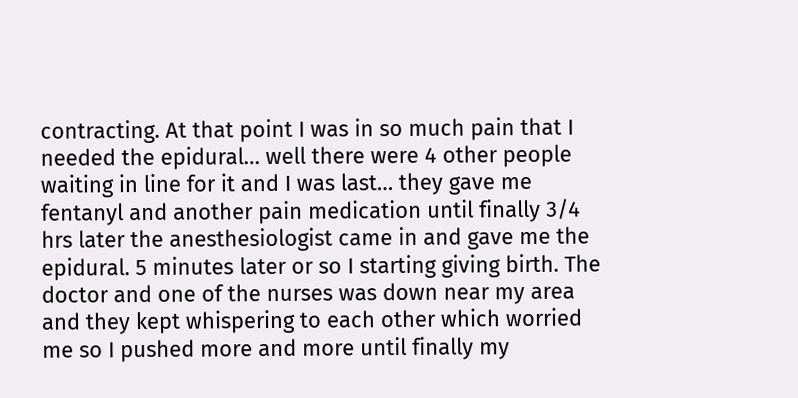contracting. At that point I was in so much pain that I needed the epidural… well there were 4 other people waiting in line for it and I was last… they gave me fentanyl and another pain medication until finally 3/4 hrs later the anesthesiologist came in and gave me the epidural. 5 minutes later or so I starting giving birth. The doctor and one of the nurses was down near my area and they kept whispering to each other which worried me so I pushed more and more until finally my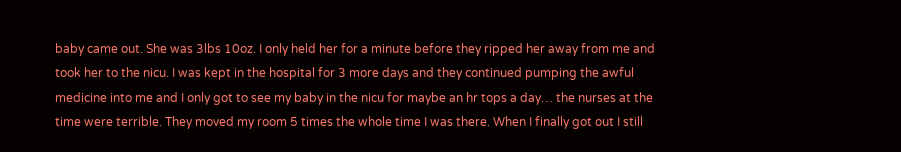baby came out. She was 3lbs 10oz. I only held her for a minute before they ripped her away from me and took her to the nicu. I was kept in the hospital for 3 more days and they continued pumping the awful medicine into me and I only got to see my baby in the nicu for maybe an hr tops a day… the nurses at the time were terrible. They moved my room 5 times the whole time I was there. When I finally got out I still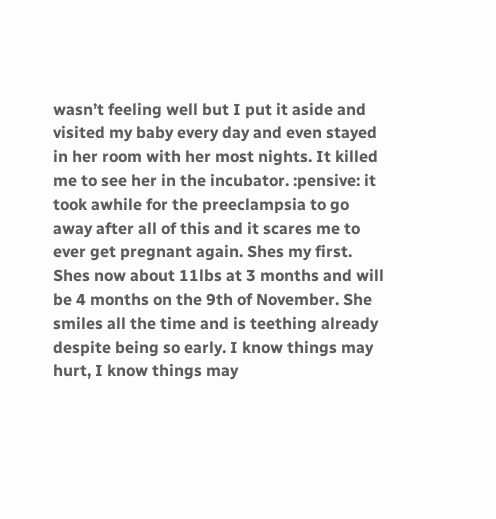wasn’t feeling well but I put it aside and visited my baby every day and even stayed in her room with her most nights. It killed me to see her in the incubator. :pensive: it took awhile for the preeclampsia to go away after all of this and it scares me to ever get pregnant again. Shes my first. Shes now about 11lbs at 3 months and will be 4 months on the 9th of November. She smiles all the time and is teething already despite being so early. I know things may hurt, I know things may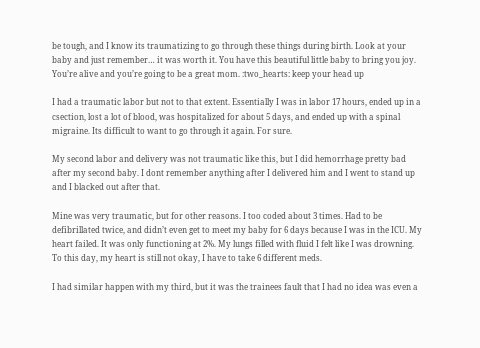be tough, and I know its traumatizing to go through these things during birth. Look at your baby and just remember… it was worth it. You have this beautiful little baby to bring you joy. You’re alive and you’re going to be a great mom. :two_hearts: keep your head up

I had a traumatic labor but not to that extent. Essentially I was in labor 17 hours, ended up in a csection, lost a lot of blood, was hospitalized for about 5 days, and ended up with a spinal migraine. Its difficult to want to go through it again. For sure.

My second labor and delivery was not traumatic like this, but I did hemorrhage pretty bad after my second baby. I dont remember anything after I delivered him and I went to stand up and I blacked out after that.

Mine was very traumatic, but for other reasons. I too coded about 3 times. Had to be defibrillated twice, and didn’t even get to meet my baby for 6 days because I was in the ICU. My heart failed. It was only functioning at 2%. My lungs filled with fluid I felt like I was drowning. To this day, my heart is still not okay, I have to take 6 different meds.

I had similar happen with my third, but it was the trainees fault that I had no idea was even a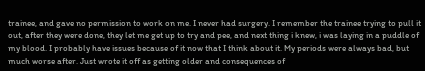trainee, and gave no permission to work on me. I never had surgery. I remember the trainee trying to pull it out, after they were done, they let me get up to try and pee, and next thing i knew, i was laying in a puddle of my blood. I probably have issues because of it now that I think about it. My periods were always bad, but much worse after. Just wrote it off as getting older and consequences of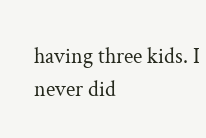having three kids. I never did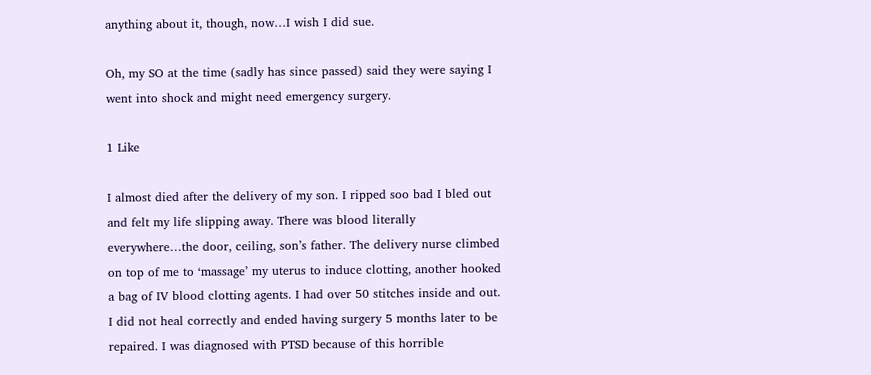anything about it, though, now…I wish I did sue.

Oh, my SO at the time (sadly has since passed) said they were saying I went into shock and might need emergency surgery.

1 Like

I almost died after the delivery of my son. I ripped soo bad I bled out and felt my life slipping away. There was blood literally everywhere…the door, ceiling, son’s father. The delivery nurse climbed on top of me to ‘massage’ my uterus to induce clotting, another hooked a bag of IV blood clotting agents. I had over 50 stitches inside and out. I did not heal correctly and ended having surgery 5 months later to be repaired. I was diagnosed with PTSD because of this horrible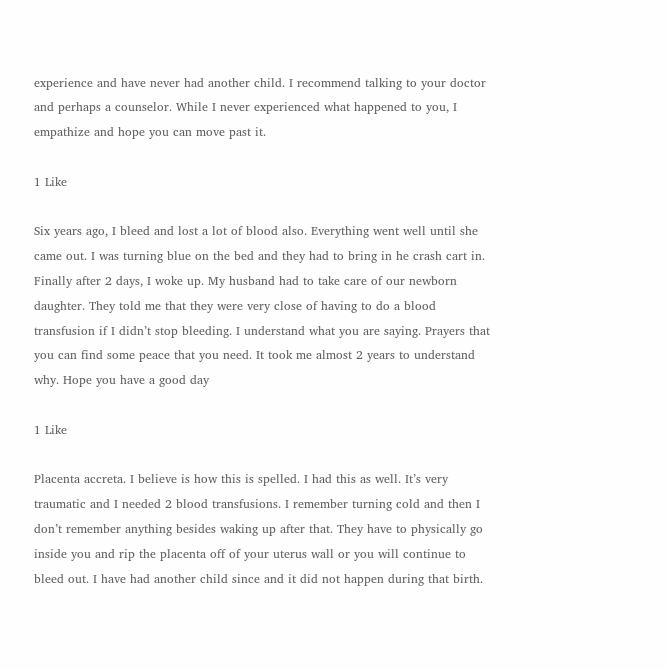experience and have never had another child. I recommend talking to your doctor and perhaps a counselor. While I never experienced what happened to you, I empathize and hope you can move past it.

1 Like

Six years ago, I bleed and lost a lot of blood also. Everything went well until she came out. I was turning blue on the bed and they had to bring in he crash cart in. Finally after 2 days, I woke up. My husband had to take care of our newborn daughter. They told me that they were very close of having to do a blood transfusion if I didn’t stop bleeding. I understand what you are saying. Prayers that you can find some peace that you need. It took me almost 2 years to understand why. Hope you have a good day

1 Like

Placenta accreta. I believe is how this is spelled. I had this as well. It’s very traumatic and I needed 2 blood transfusions. I remember turning cold and then I don’t remember anything besides waking up after that. They have to physically go inside you and rip the placenta off of your uterus wall or you will continue to bleed out. I have had another child since and it did not happen during that birth.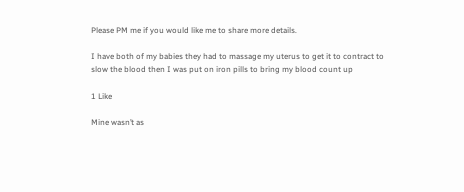Please PM me if you would like me to share more details.

I have both of my babies they had to massage my uterus to get it to contract to slow the blood then I was put on iron pills to bring my blood count up

1 Like

Mine wasn’t as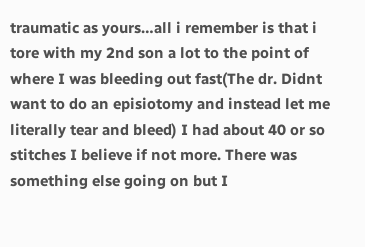traumatic as yours…all i remember is that i tore with my 2nd son a lot to the point of where I was bleeding out fast(The dr. Didnt want to do an episiotomy and instead let me literally tear and bleed) I had about 40 or so stitches I believe if not more. There was something else going on but I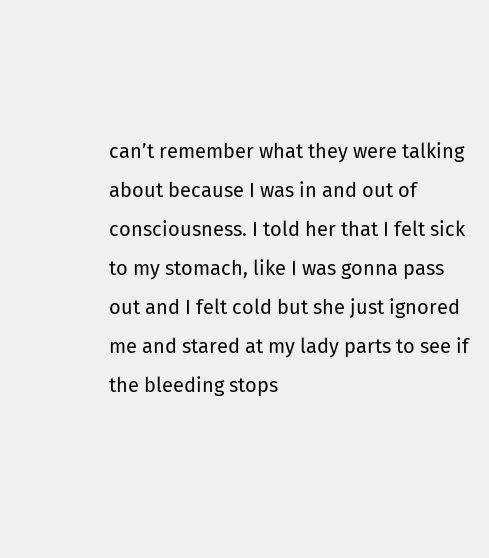can’t remember what they were talking about because I was in and out of consciousness. I told her that I felt sick to my stomach, like I was gonna pass out and I felt cold but she just ignored me and stared at my lady parts to see if the bleeding stops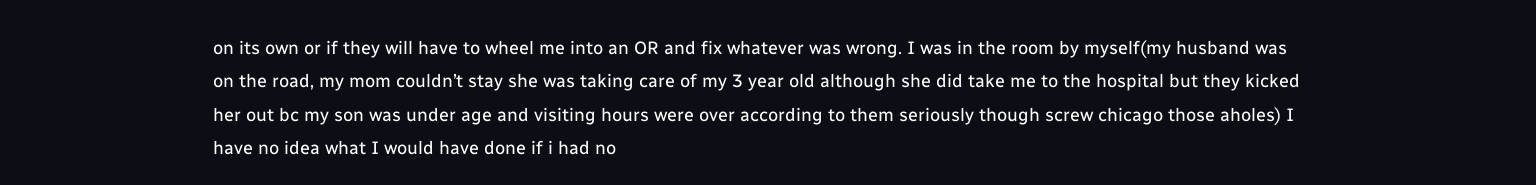on its own or if they will have to wheel me into an OR and fix whatever was wrong. I was in the room by myself(my husband was on the road, my mom couldn’t stay she was taking care of my 3 year old although she did take me to the hospital but they kicked her out bc my son was under age and visiting hours were over according to them seriously though screw chicago those aholes) I have no idea what I would have done if i had no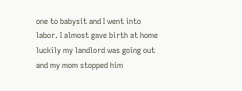one to babysit and I went into labor. I almost gave birth at home luckily my landlord was going out and my mom stopped him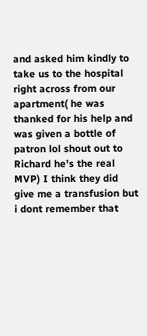and asked him kindly to take us to the hospital right across from our apartment( he was thanked for his help and was given a bottle of patron lol shout out to Richard he’s the real MVP) I think they did give me a transfusion but i dont remember that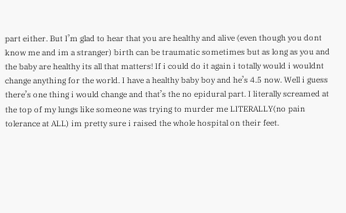part either. But I’m glad to hear that you are healthy and alive (even though you dont know me and im a stranger) birth can be traumatic sometimes but as long as you and the baby are healthy its all that matters! If i could do it again i totally would i wouldnt change anything for the world. I have a healthy baby boy and he’s 4.5 now. Well i guess there’s one thing i would change and that’s the no epidural part. I literally screamed at the top of my lungs like someone was trying to murder me LITERALLY(no pain tolerance at ALL) im pretty sure i raised the whole hospital on their feet.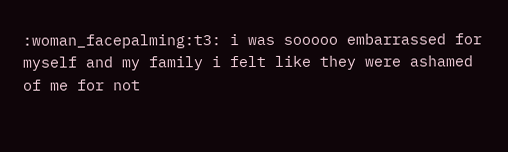:woman_facepalming:t3: i was sooooo embarrassed for myself and my family i felt like they were ashamed of me for not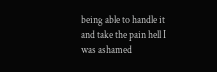being able to handle it and take the pain hell I was ashamed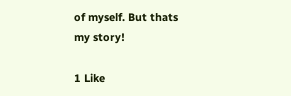of myself. But thats my story!

1 Like